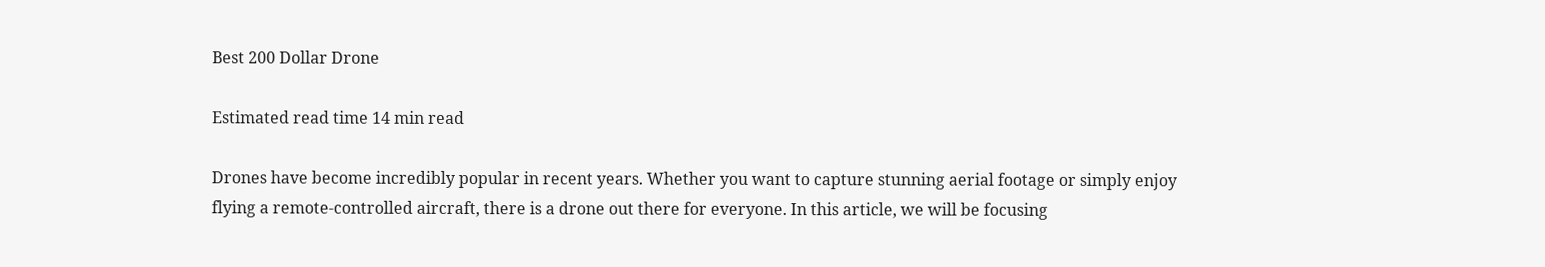Best 200 Dollar Drone

Estimated read time 14 min read

Drones have become incredibly popular in recent years. Whether you want to capture stunning aerial footage or simply enjoy flying a remote-controlled aircraft, there is a drone out there for everyone. In this article, we will be focusing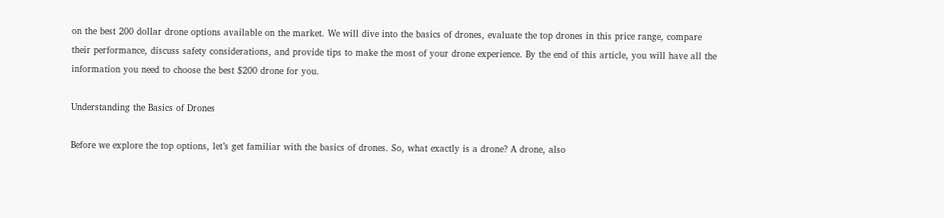on the best 200 dollar drone options available on the market. We will dive into the basics of drones, evaluate the top drones in this price range, compare their performance, discuss safety considerations, and provide tips to make the most of your drone experience. By the end of this article, you will have all the information you need to choose the best $200 drone for you.

Understanding the Basics of Drones

Before we explore the top options, let’s get familiar with the basics of drones. So, what exactly is a drone? A drone, also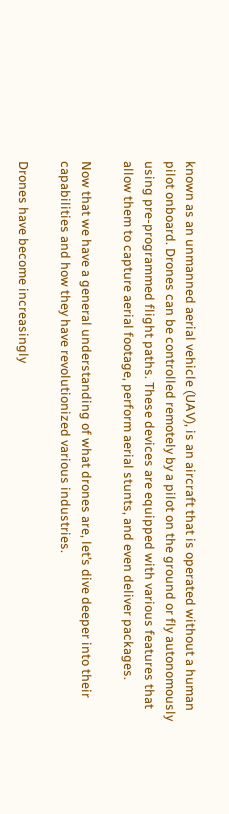known as an unmanned aerial vehicle (UAV), is an aircraft that is operated without a human pilot onboard. Drones can be controlled remotely by a pilot on the ground or fly autonomously using pre-programmed flight paths. These devices are equipped with various features that allow them to capture aerial footage, perform aerial stunts, and even deliver packages.

Now that we have a general understanding of what drones are, let’s dive deeper into their capabilities and how they have revolutionized various industries.

Drones have become increasingly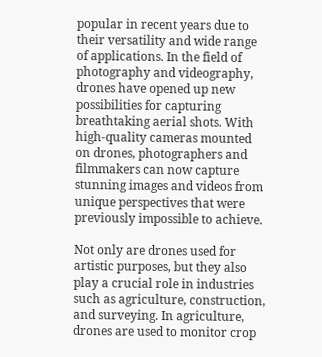popular in recent years due to their versatility and wide range of applications. In the field of photography and videography, drones have opened up new possibilities for capturing breathtaking aerial shots. With high-quality cameras mounted on drones, photographers and filmmakers can now capture stunning images and videos from unique perspectives that were previously impossible to achieve.

Not only are drones used for artistic purposes, but they also play a crucial role in industries such as agriculture, construction, and surveying. In agriculture, drones are used to monitor crop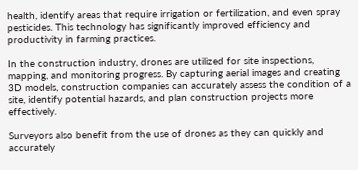health, identify areas that require irrigation or fertilization, and even spray pesticides. This technology has significantly improved efficiency and productivity in farming practices.

In the construction industry, drones are utilized for site inspections, mapping, and monitoring progress. By capturing aerial images and creating 3D models, construction companies can accurately assess the condition of a site, identify potential hazards, and plan construction projects more effectively.

Surveyors also benefit from the use of drones as they can quickly and accurately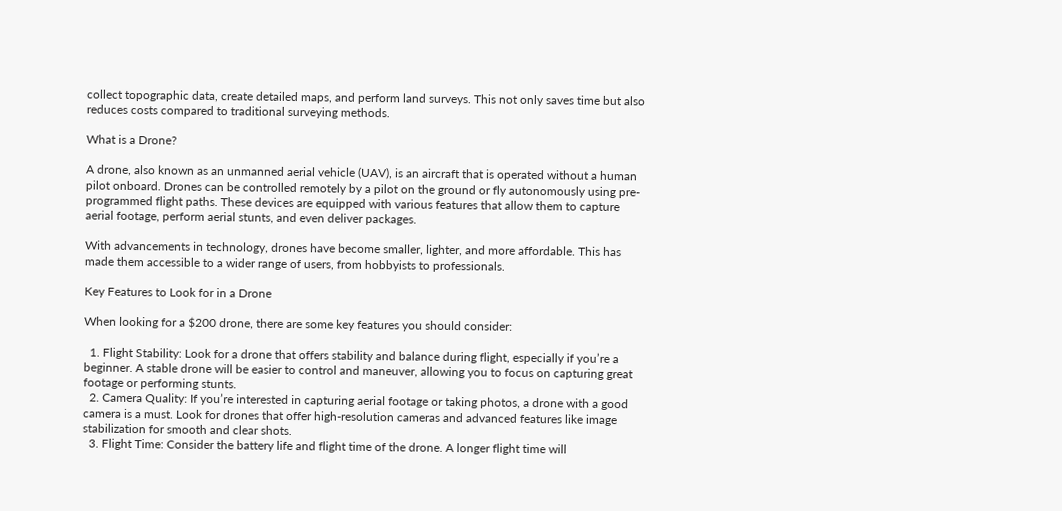collect topographic data, create detailed maps, and perform land surveys. This not only saves time but also reduces costs compared to traditional surveying methods.

What is a Drone?

A drone, also known as an unmanned aerial vehicle (UAV), is an aircraft that is operated without a human pilot onboard. Drones can be controlled remotely by a pilot on the ground or fly autonomously using pre-programmed flight paths. These devices are equipped with various features that allow them to capture aerial footage, perform aerial stunts, and even deliver packages.

With advancements in technology, drones have become smaller, lighter, and more affordable. This has made them accessible to a wider range of users, from hobbyists to professionals.

Key Features to Look for in a Drone

When looking for a $200 drone, there are some key features you should consider:

  1. Flight Stability: Look for a drone that offers stability and balance during flight, especially if you’re a beginner. A stable drone will be easier to control and maneuver, allowing you to focus on capturing great footage or performing stunts.
  2. Camera Quality: If you’re interested in capturing aerial footage or taking photos, a drone with a good camera is a must. Look for drones that offer high-resolution cameras and advanced features like image stabilization for smooth and clear shots.
  3. Flight Time: Consider the battery life and flight time of the drone. A longer flight time will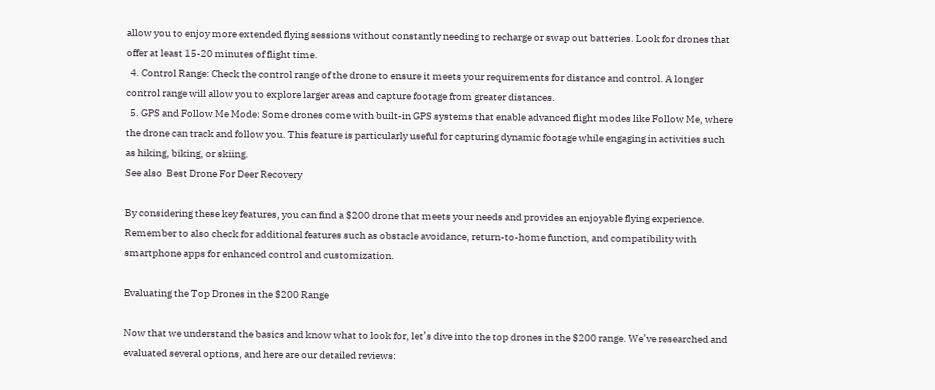allow you to enjoy more extended flying sessions without constantly needing to recharge or swap out batteries. Look for drones that offer at least 15-20 minutes of flight time.
  4. Control Range: Check the control range of the drone to ensure it meets your requirements for distance and control. A longer control range will allow you to explore larger areas and capture footage from greater distances.
  5. GPS and Follow Me Mode: Some drones come with built-in GPS systems that enable advanced flight modes like Follow Me, where the drone can track and follow you. This feature is particularly useful for capturing dynamic footage while engaging in activities such as hiking, biking, or skiing.
See also  Best Drone For Deer Recovery

By considering these key features, you can find a $200 drone that meets your needs and provides an enjoyable flying experience. Remember to also check for additional features such as obstacle avoidance, return-to-home function, and compatibility with smartphone apps for enhanced control and customization.

Evaluating the Top Drones in the $200 Range

Now that we understand the basics and know what to look for, let’s dive into the top drones in the $200 range. We’ve researched and evaluated several options, and here are our detailed reviews: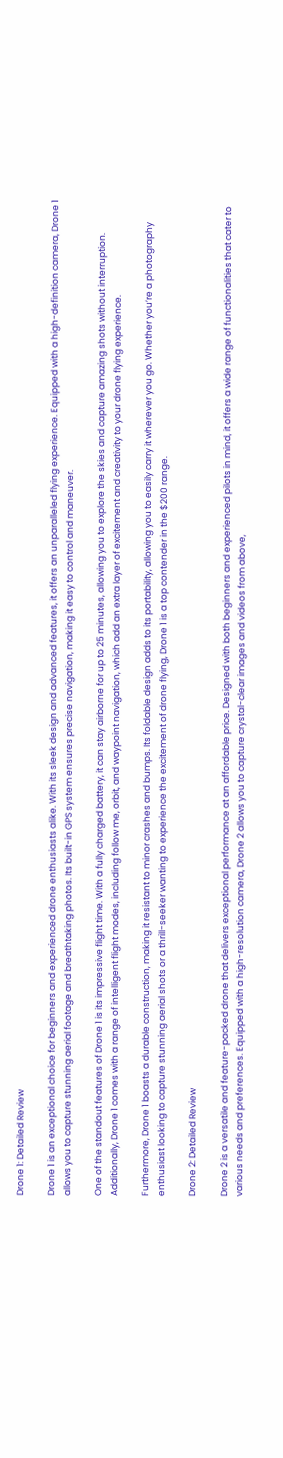Drone 1: Detailed Review

Drone 1 is an exceptional choice for beginners and experienced drone enthusiasts alike. With its sleek design and advanced features, it offers an unparalleled flying experience. Equipped with a high-definition camera, Drone 1 allows you to capture stunning aerial footage and breathtaking photos. Its built-in GPS system ensures precise navigation, making it easy to control and maneuver.

One of the standout features of Drone 1 is its impressive flight time. With a fully charged battery, it can stay airborne for up to 25 minutes, allowing you to explore the skies and capture amazing shots without interruption. Additionally, Drone 1 comes with a range of intelligent flight modes, including follow me, orbit, and waypoint navigation, which add an extra layer of excitement and creativity to your drone flying experience.

Furthermore, Drone 1 boasts a durable construction, making it resistant to minor crashes and bumps. Its foldable design adds to its portability, allowing you to easily carry it wherever you go. Whether you’re a photography enthusiast looking to capture stunning aerial shots or a thrill-seeker wanting to experience the excitement of drone flying, Drone 1 is a top contender in the $200 range.

Drone 2: Detailed Review

Drone 2 is a versatile and feature-packed drone that delivers exceptional performance at an affordable price. Designed with both beginners and experienced pilots in mind, it offers a wide range of functionalities that cater to various needs and preferences. Equipped with a high-resolution camera, Drone 2 allows you to capture crystal-clear images and videos from above,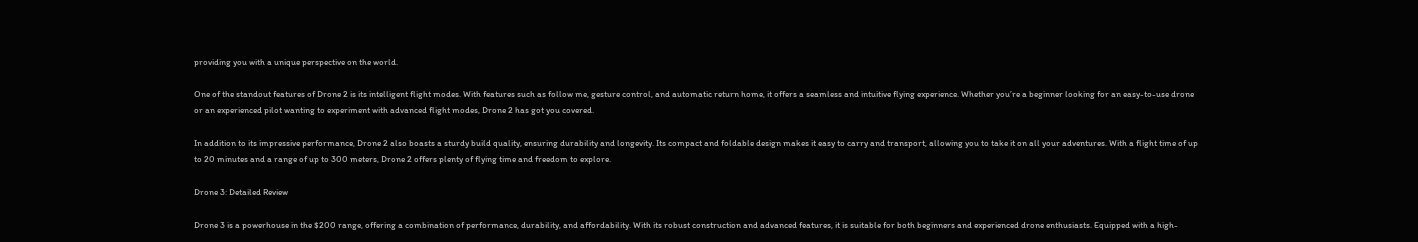providing you with a unique perspective on the world.

One of the standout features of Drone 2 is its intelligent flight modes. With features such as follow me, gesture control, and automatic return home, it offers a seamless and intuitive flying experience. Whether you’re a beginner looking for an easy-to-use drone or an experienced pilot wanting to experiment with advanced flight modes, Drone 2 has got you covered.

In addition to its impressive performance, Drone 2 also boasts a sturdy build quality, ensuring durability and longevity. Its compact and foldable design makes it easy to carry and transport, allowing you to take it on all your adventures. With a flight time of up to 20 minutes and a range of up to 300 meters, Drone 2 offers plenty of flying time and freedom to explore.

Drone 3: Detailed Review

Drone 3 is a powerhouse in the $200 range, offering a combination of performance, durability, and affordability. With its robust construction and advanced features, it is suitable for both beginners and experienced drone enthusiasts. Equipped with a high-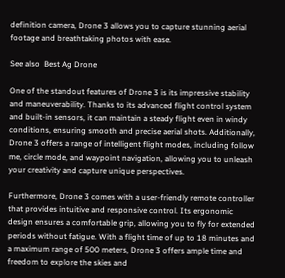definition camera, Drone 3 allows you to capture stunning aerial footage and breathtaking photos with ease.

See also  Best Ag Drone

One of the standout features of Drone 3 is its impressive stability and maneuverability. Thanks to its advanced flight control system and built-in sensors, it can maintain a steady flight even in windy conditions, ensuring smooth and precise aerial shots. Additionally, Drone 3 offers a range of intelligent flight modes, including follow me, circle mode, and waypoint navigation, allowing you to unleash your creativity and capture unique perspectives.

Furthermore, Drone 3 comes with a user-friendly remote controller that provides intuitive and responsive control. Its ergonomic design ensures a comfortable grip, allowing you to fly for extended periods without fatigue. With a flight time of up to 18 minutes and a maximum range of 500 meters, Drone 3 offers ample time and freedom to explore the skies and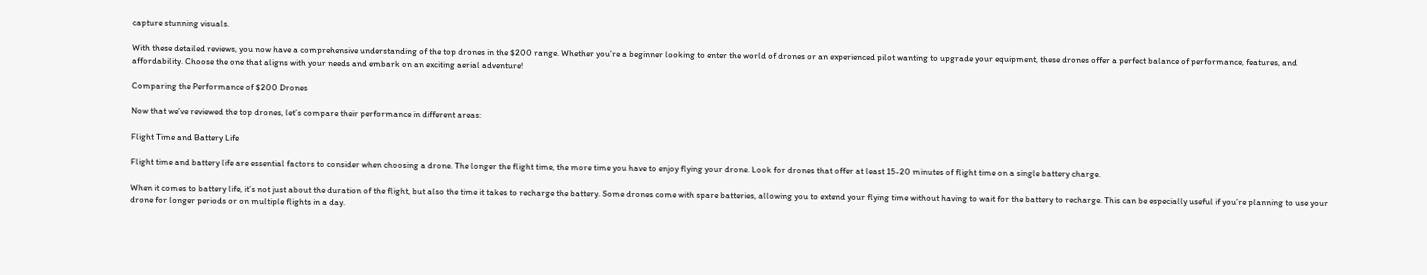capture stunning visuals.

With these detailed reviews, you now have a comprehensive understanding of the top drones in the $200 range. Whether you’re a beginner looking to enter the world of drones or an experienced pilot wanting to upgrade your equipment, these drones offer a perfect balance of performance, features, and affordability. Choose the one that aligns with your needs and embark on an exciting aerial adventure!

Comparing the Performance of $200 Drones

Now that we’ve reviewed the top drones, let’s compare their performance in different areas:

Flight Time and Battery Life

Flight time and battery life are essential factors to consider when choosing a drone. The longer the flight time, the more time you have to enjoy flying your drone. Look for drones that offer at least 15-20 minutes of flight time on a single battery charge.

When it comes to battery life, it’s not just about the duration of the flight, but also the time it takes to recharge the battery. Some drones come with spare batteries, allowing you to extend your flying time without having to wait for the battery to recharge. This can be especially useful if you’re planning to use your drone for longer periods or on multiple flights in a day.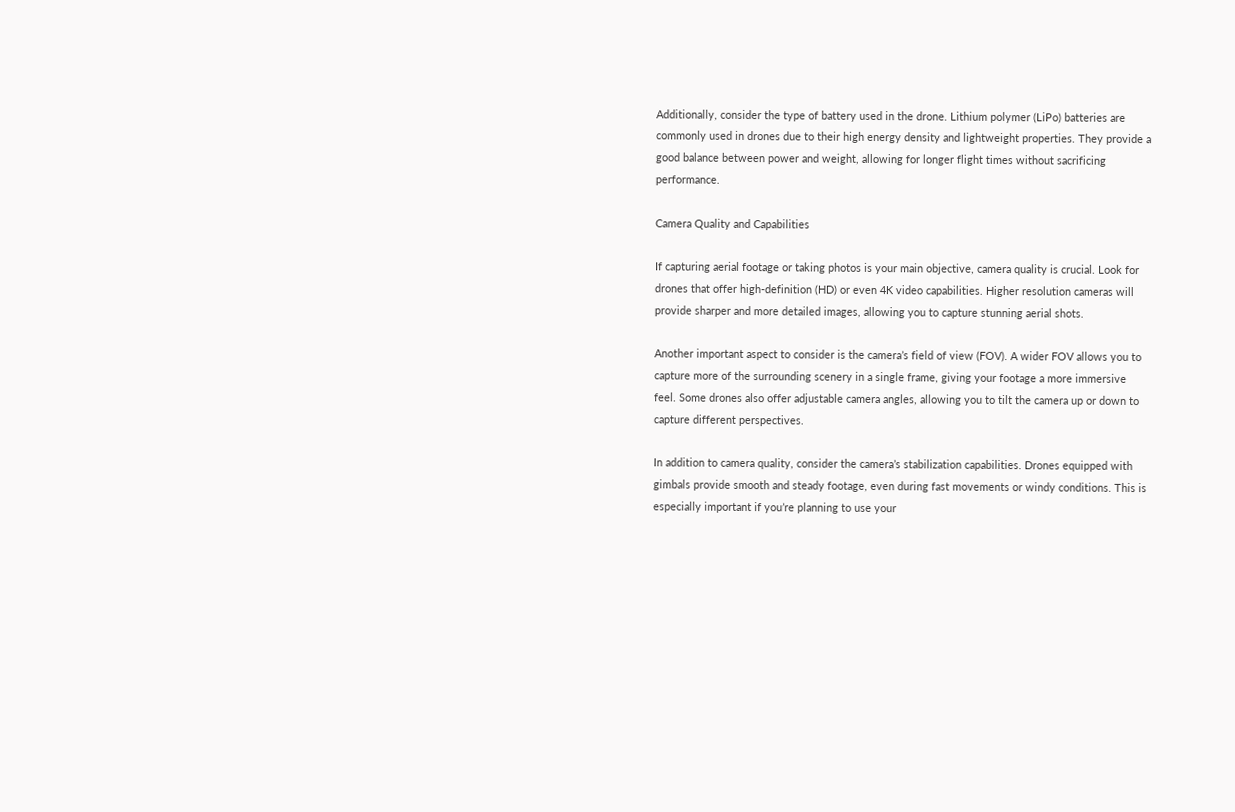Additionally, consider the type of battery used in the drone. Lithium polymer (LiPo) batteries are commonly used in drones due to their high energy density and lightweight properties. They provide a good balance between power and weight, allowing for longer flight times without sacrificing performance.

Camera Quality and Capabilities

If capturing aerial footage or taking photos is your main objective, camera quality is crucial. Look for drones that offer high-definition (HD) or even 4K video capabilities. Higher resolution cameras will provide sharper and more detailed images, allowing you to capture stunning aerial shots.

Another important aspect to consider is the camera’s field of view (FOV). A wider FOV allows you to capture more of the surrounding scenery in a single frame, giving your footage a more immersive feel. Some drones also offer adjustable camera angles, allowing you to tilt the camera up or down to capture different perspectives.

In addition to camera quality, consider the camera’s stabilization capabilities. Drones equipped with gimbals provide smooth and steady footage, even during fast movements or windy conditions. This is especially important if you’re planning to use your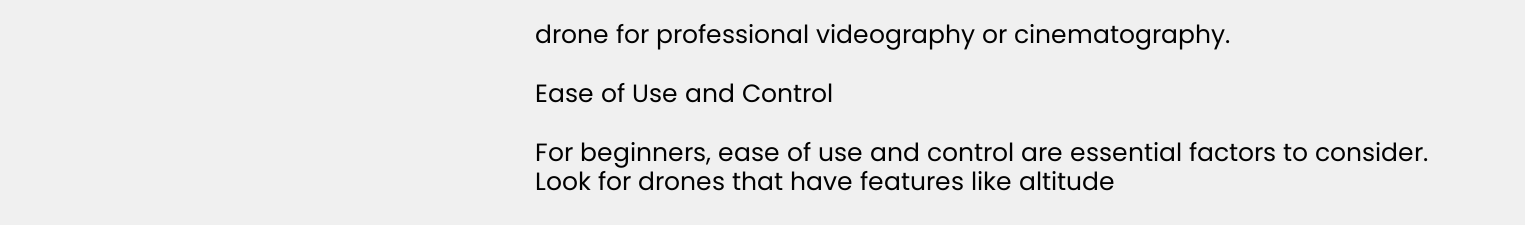drone for professional videography or cinematography.

Ease of Use and Control

For beginners, ease of use and control are essential factors to consider. Look for drones that have features like altitude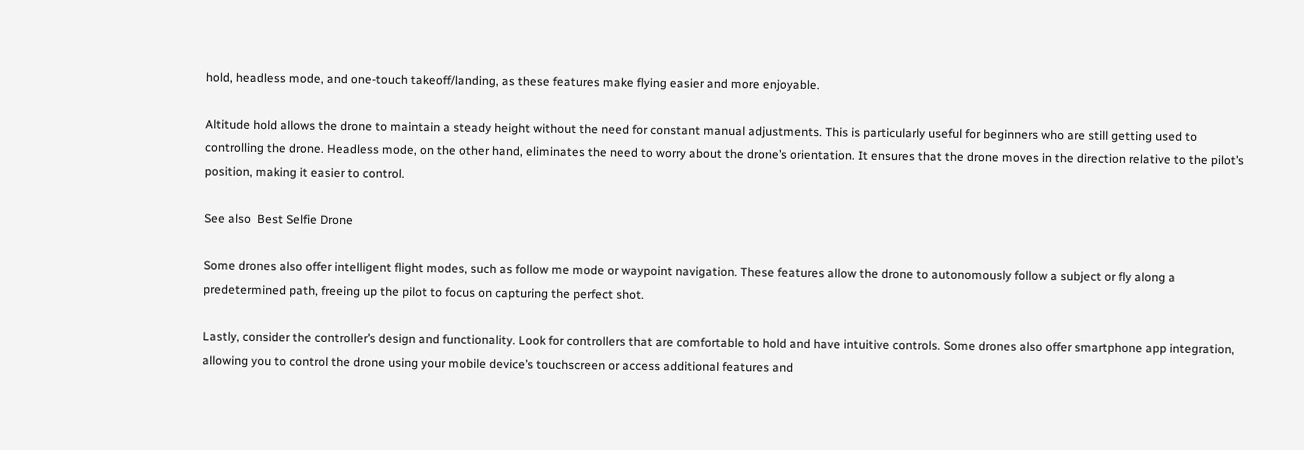hold, headless mode, and one-touch takeoff/landing, as these features make flying easier and more enjoyable.

Altitude hold allows the drone to maintain a steady height without the need for constant manual adjustments. This is particularly useful for beginners who are still getting used to controlling the drone. Headless mode, on the other hand, eliminates the need to worry about the drone’s orientation. It ensures that the drone moves in the direction relative to the pilot’s position, making it easier to control.

See also  Best Selfie Drone

Some drones also offer intelligent flight modes, such as follow me mode or waypoint navigation. These features allow the drone to autonomously follow a subject or fly along a predetermined path, freeing up the pilot to focus on capturing the perfect shot.

Lastly, consider the controller’s design and functionality. Look for controllers that are comfortable to hold and have intuitive controls. Some drones also offer smartphone app integration, allowing you to control the drone using your mobile device’s touchscreen or access additional features and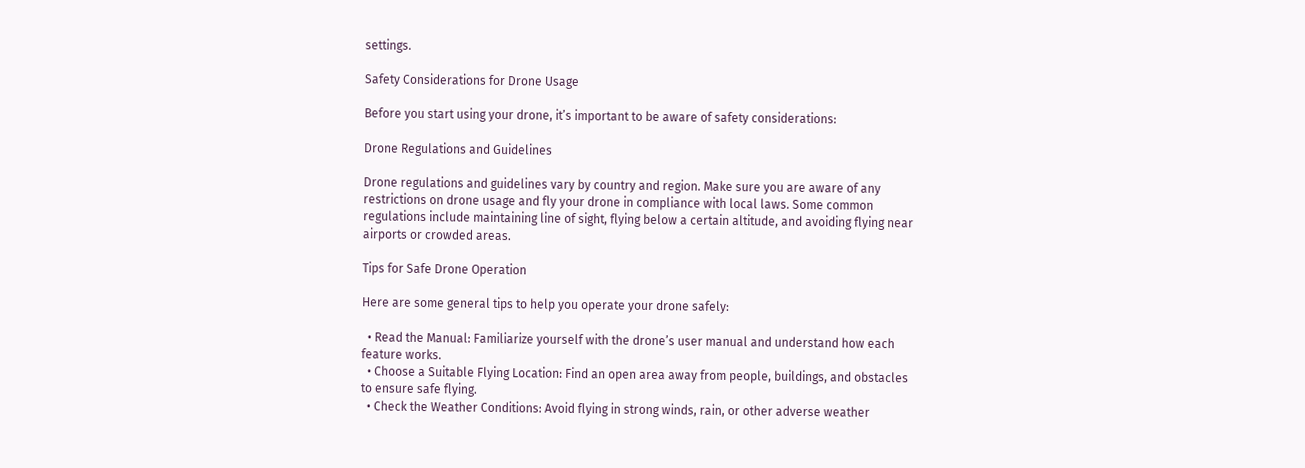settings.

Safety Considerations for Drone Usage

Before you start using your drone, it’s important to be aware of safety considerations:

Drone Regulations and Guidelines

Drone regulations and guidelines vary by country and region. Make sure you are aware of any restrictions on drone usage and fly your drone in compliance with local laws. Some common regulations include maintaining line of sight, flying below a certain altitude, and avoiding flying near airports or crowded areas.

Tips for Safe Drone Operation

Here are some general tips to help you operate your drone safely:

  • Read the Manual: Familiarize yourself with the drone’s user manual and understand how each feature works.
  • Choose a Suitable Flying Location: Find an open area away from people, buildings, and obstacles to ensure safe flying.
  • Check the Weather Conditions: Avoid flying in strong winds, rain, or other adverse weather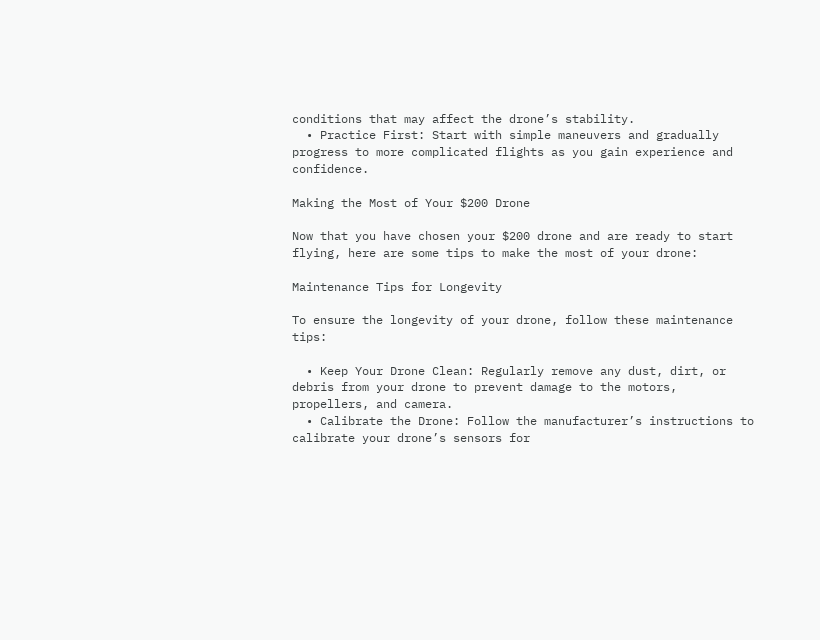conditions that may affect the drone’s stability.
  • Practice First: Start with simple maneuvers and gradually progress to more complicated flights as you gain experience and confidence.

Making the Most of Your $200 Drone

Now that you have chosen your $200 drone and are ready to start flying, here are some tips to make the most of your drone:

Maintenance Tips for Longevity

To ensure the longevity of your drone, follow these maintenance tips:

  • Keep Your Drone Clean: Regularly remove any dust, dirt, or debris from your drone to prevent damage to the motors, propellers, and camera.
  • Calibrate the Drone: Follow the manufacturer’s instructions to calibrate your drone’s sensors for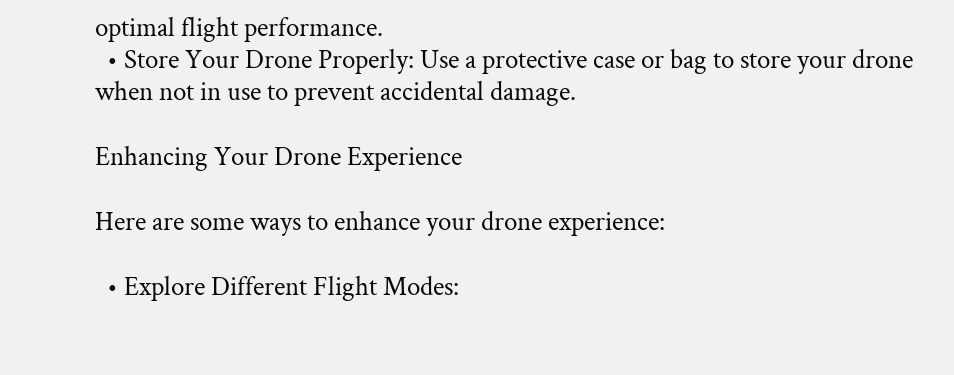optimal flight performance.
  • Store Your Drone Properly: Use a protective case or bag to store your drone when not in use to prevent accidental damage.

Enhancing Your Drone Experience

Here are some ways to enhance your drone experience:

  • Explore Different Flight Modes: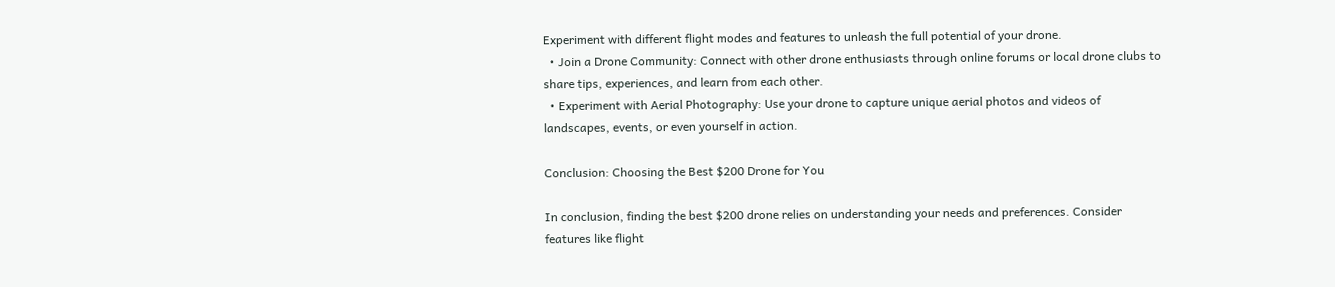Experiment with different flight modes and features to unleash the full potential of your drone.
  • Join a Drone Community: Connect with other drone enthusiasts through online forums or local drone clubs to share tips, experiences, and learn from each other.
  • Experiment with Aerial Photography: Use your drone to capture unique aerial photos and videos of landscapes, events, or even yourself in action.

Conclusion: Choosing the Best $200 Drone for You

In conclusion, finding the best $200 drone relies on understanding your needs and preferences. Consider features like flight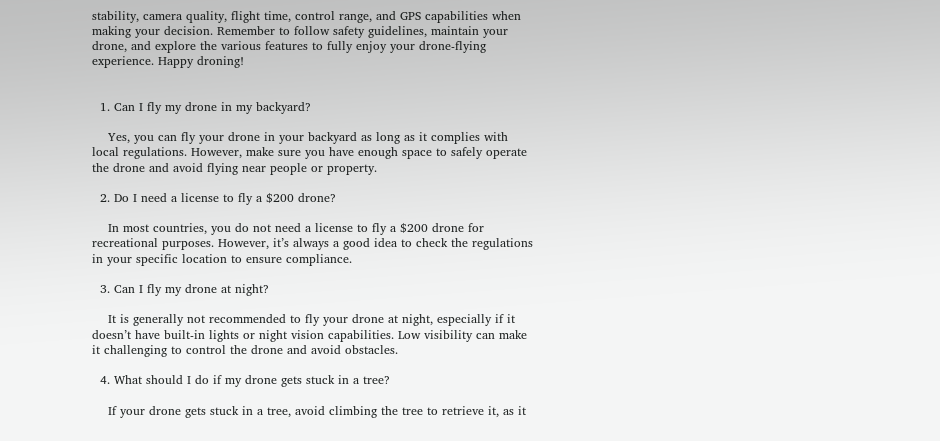stability, camera quality, flight time, control range, and GPS capabilities when making your decision. Remember to follow safety guidelines, maintain your drone, and explore the various features to fully enjoy your drone-flying experience. Happy droning!


  1. Can I fly my drone in my backyard?

    Yes, you can fly your drone in your backyard as long as it complies with local regulations. However, make sure you have enough space to safely operate the drone and avoid flying near people or property.

  2. Do I need a license to fly a $200 drone?

    In most countries, you do not need a license to fly a $200 drone for recreational purposes. However, it’s always a good idea to check the regulations in your specific location to ensure compliance.

  3. Can I fly my drone at night?

    It is generally not recommended to fly your drone at night, especially if it doesn’t have built-in lights or night vision capabilities. Low visibility can make it challenging to control the drone and avoid obstacles.

  4. What should I do if my drone gets stuck in a tree?

    If your drone gets stuck in a tree, avoid climbing the tree to retrieve it, as it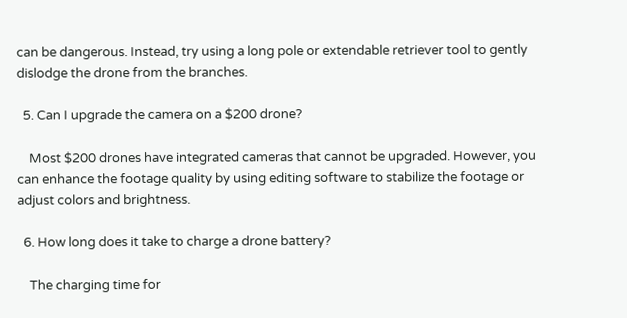can be dangerous. Instead, try using a long pole or extendable retriever tool to gently dislodge the drone from the branches.

  5. Can I upgrade the camera on a $200 drone?

    Most $200 drones have integrated cameras that cannot be upgraded. However, you can enhance the footage quality by using editing software to stabilize the footage or adjust colors and brightness.

  6. How long does it take to charge a drone battery?

    The charging time for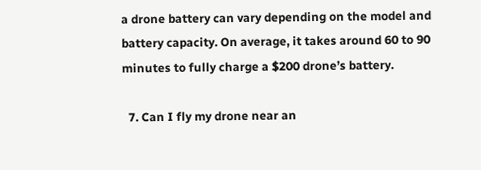a drone battery can vary depending on the model and battery capacity. On average, it takes around 60 to 90 minutes to fully charge a $200 drone’s battery.

  7. Can I fly my drone near an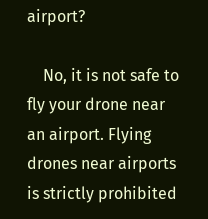airport?

    No, it is not safe to fly your drone near an airport. Flying drones near airports is strictly prohibited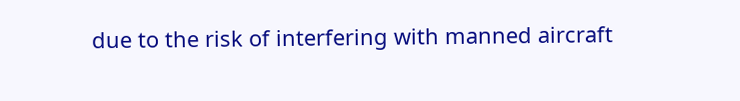due to the risk of interfering with manned aircraft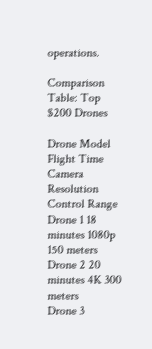operations.

Comparison Table: Top $200 Drones

Drone Model Flight Time Camera Resolution Control Range
Drone 1 18 minutes 1080p 150 meters
Drone 2 20 minutes 4K 300 meters
Drone 3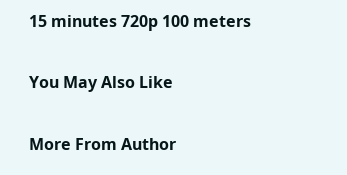15 minutes 720p 100 meters

You May Also Like

More From Author